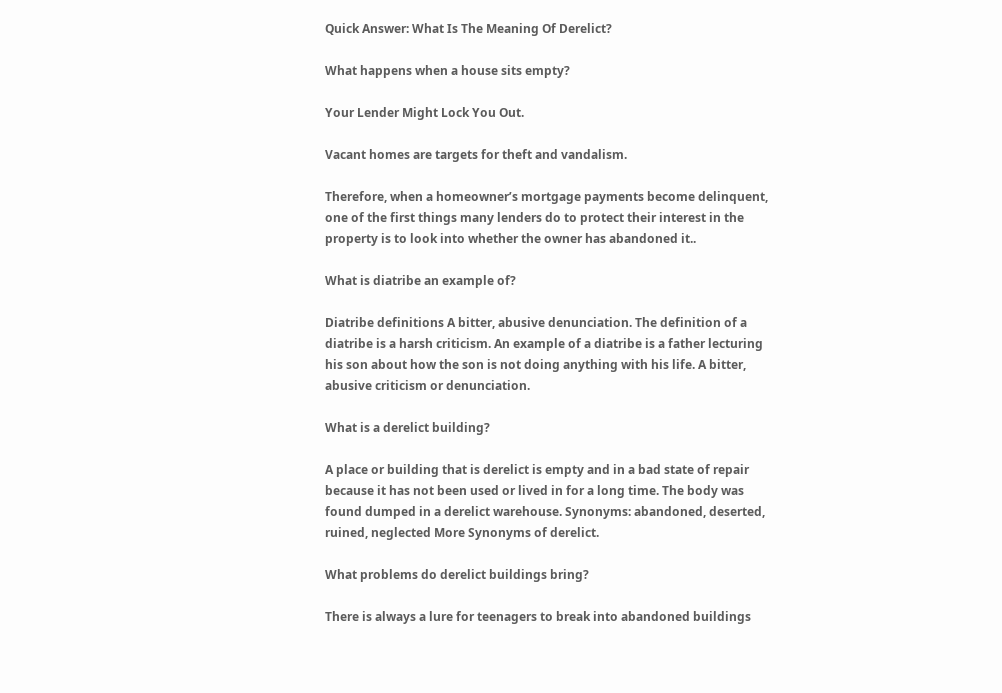Quick Answer: What Is The Meaning Of Derelict?

What happens when a house sits empty?

Your Lender Might Lock You Out.

Vacant homes are targets for theft and vandalism.

Therefore, when a homeowner’s mortgage payments become delinquent, one of the first things many lenders do to protect their interest in the property is to look into whether the owner has abandoned it..

What is diatribe an example of?

Diatribe definitions A bitter, abusive denunciation. The definition of a diatribe is a harsh criticism. An example of a diatribe is a father lecturing his son about how the son is not doing anything with his life. A bitter, abusive criticism or denunciation.

What is a derelict building?

A place or building that is derelict is empty and in a bad state of repair because it has not been used or lived in for a long time. The body was found dumped in a derelict warehouse. Synonyms: abandoned, deserted, ruined, neglected More Synonyms of derelict.

What problems do derelict buildings bring?

There is always a lure for teenagers to break into abandoned buildings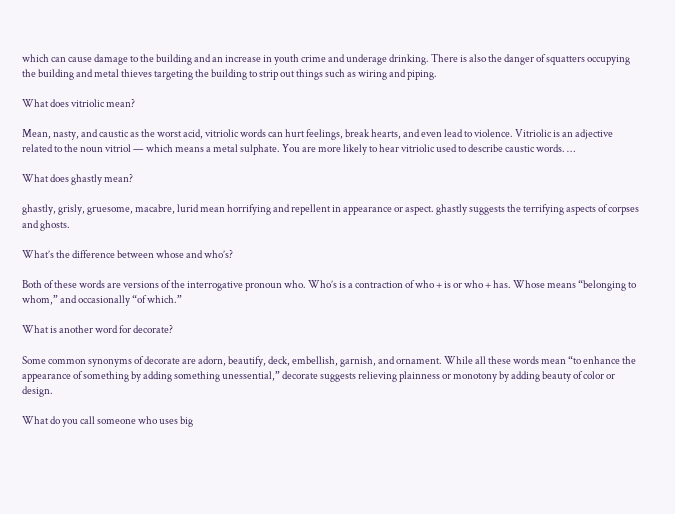which can cause damage to the building and an increase in youth crime and underage drinking. There is also the danger of squatters occupying the building and metal thieves targeting the building to strip out things such as wiring and piping.

What does vitriolic mean?

Mean, nasty, and caustic as the worst acid, vitriolic words can hurt feelings, break hearts, and even lead to violence. Vitriolic is an adjective related to the noun vitriol — which means a metal sulphate. You are more likely to hear vitriolic used to describe caustic words. …

What does ghastly mean?

ghastly, grisly, gruesome, macabre, lurid mean horrifying and repellent in appearance or aspect. ghastly suggests the terrifying aspects of corpses and ghosts.

What’s the difference between whose and who’s?

Both of these words are versions of the interrogative pronoun who. Who’s is a contraction of who + is or who + has. Whose means “belonging to whom,” and occasionally “of which.”

What is another word for decorate?

Some common synonyms of decorate are adorn, beautify, deck, embellish, garnish, and ornament. While all these words mean “to enhance the appearance of something by adding something unessential,” decorate suggests relieving plainness or monotony by adding beauty of color or design.

What do you call someone who uses big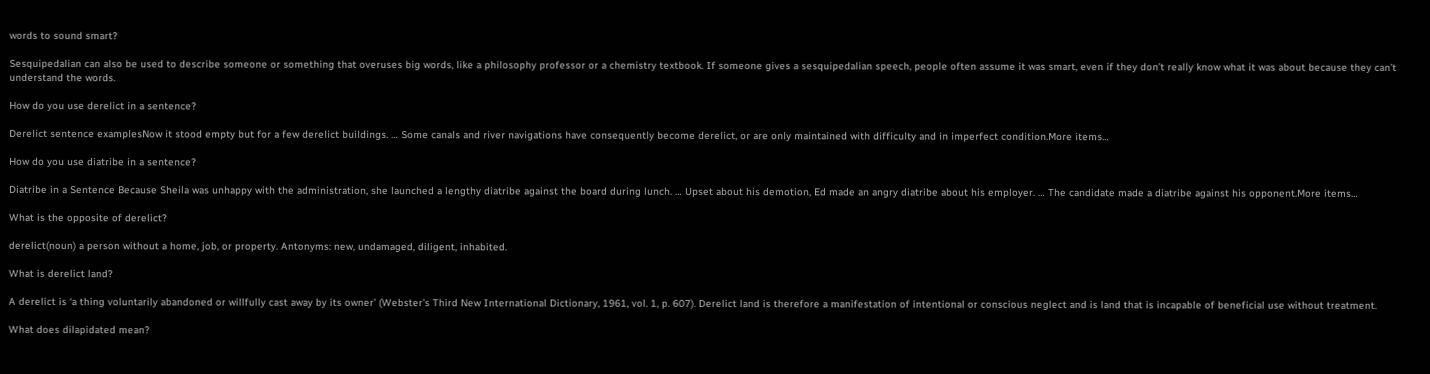words to sound smart?

Sesquipedalian can also be used to describe someone or something that overuses big words, like a philosophy professor or a chemistry textbook. If someone gives a sesquipedalian speech, people often assume it was smart, even if they don’t really know what it was about because they can’t understand the words.

How do you use derelict in a sentence?

Derelict sentence examplesNow it stood empty but for a few derelict buildings. … Some canals and river navigations have consequently become derelict, or are only maintained with difficulty and in imperfect condition.More items…

How do you use diatribe in a sentence?

Diatribe in a Sentence Because Sheila was unhappy with the administration, she launched a lengthy diatribe against the board during lunch. … Upset about his demotion, Ed made an angry diatribe about his employer. … The candidate made a diatribe against his opponent.More items…

What is the opposite of derelict?

derelict(noun) a person without a home, job, or property. Antonyms: new, undamaged, diligent, inhabited.

What is derelict land?

A derelict is ‘a thing voluntarily abandoned or willfully cast away by its owner’ (Webster’s Third New International Dictionary, 1961, vol. 1, p. 607). Derelict land is therefore a manifestation of intentional or conscious neglect and is land that is incapable of beneficial use without treatment.

What does dilapidated mean?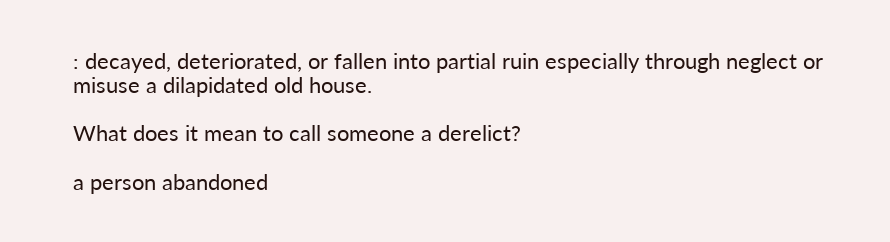: decayed, deteriorated, or fallen into partial ruin especially through neglect or misuse a dilapidated old house.

What does it mean to call someone a derelict?

a person abandoned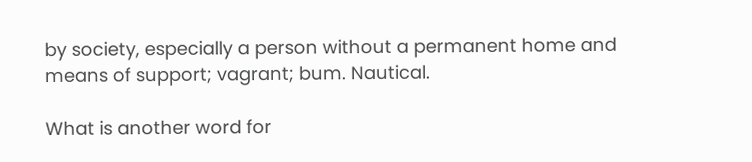by society, especially a person without a permanent home and means of support; vagrant; bum. Nautical.

What is another word for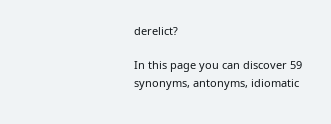derelict?

In this page you can discover 59 synonyms, antonyms, idiomatic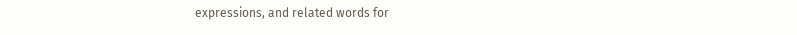expressions, and related words for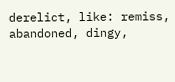derelict, like: remiss, abandoned, dingy,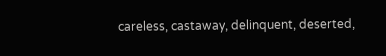careless, castaway, delinquent, deserted,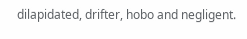dilapidated, drifter, hobo and negligent.